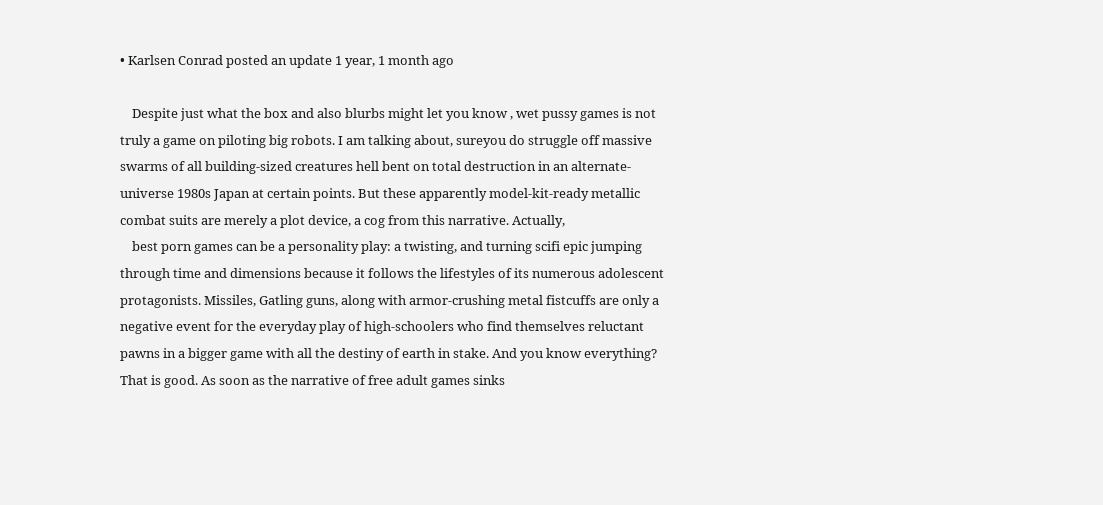• Karlsen Conrad posted an update 1 year, 1 month ago

    Despite just what the box and also blurbs might let you know , wet pussy games is not truly a game on piloting big robots. I am talking about, sureyou do struggle off massive swarms of all building-sized creatures hell bent on total destruction in an alternate-universe 1980s Japan at certain points. But these apparently model-kit-ready metallic combat suits are merely a plot device, a cog from this narrative. Actually,
    best porn games can be a personality play: a twisting, and turning scifi epic jumping through time and dimensions because it follows the lifestyles of its numerous adolescent protagonists. Missiles, Gatling guns, along with armor-crushing metal fistcuffs are only a negative event for the everyday play of high-schoolers who find themselves reluctant pawns in a bigger game with all the destiny of earth in stake. And you know everything? That is good. As soon as the narrative of free adult games sinks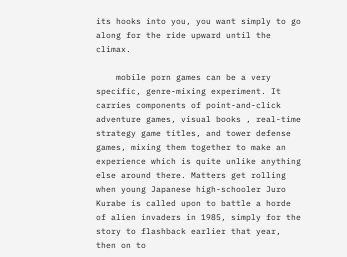its hooks into you, you want simply to go along for the ride upward until the climax.

    mobile porn games can be a very specific, genre-mixing experiment. It carries components of point-and-click adventure games, visual books , real-time strategy game titles, and tower defense games, mixing them together to make an experience which is quite unlike anything else around there. Matters get rolling when young Japanese high-schooler Juro Kurabe is called upon to battle a horde of alien invaders in 1985, simply for the story to flashback earlier that year, then on to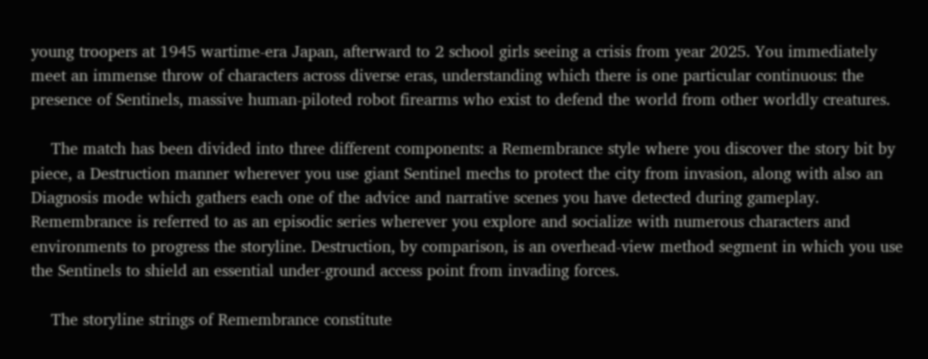young troopers at 1945 wartime-era Japan, afterward to 2 school girls seeing a crisis from year 2025. You immediately meet an immense throw of characters across diverse eras, understanding which there is one particular continuous: the presence of Sentinels, massive human-piloted robot firearms who exist to defend the world from other worldly creatures.

    The match has been divided into three different components: a Remembrance style where you discover the story bit by piece, a Destruction manner wherever you use giant Sentinel mechs to protect the city from invasion, along with also an Diagnosis mode which gathers each one of the advice and narrative scenes you have detected during gameplay. Remembrance is referred to as an episodic series wherever you explore and socialize with numerous characters and environments to progress the storyline. Destruction, by comparison, is an overhead-view method segment in which you use the Sentinels to shield an essential under-ground access point from invading forces.

    The storyline strings of Remembrance constitute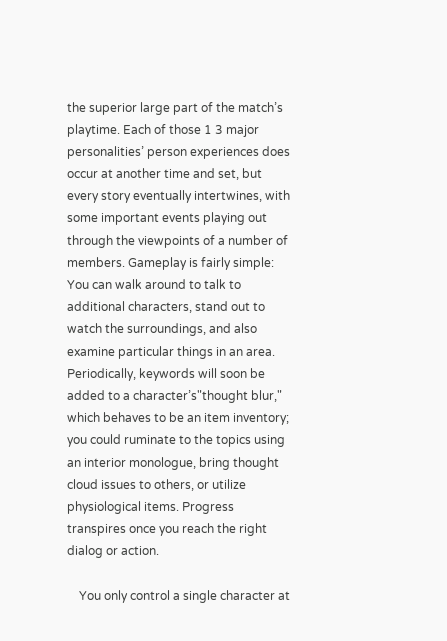the superior large part of the match’s playtime. Each of those 1 3 major personalities’ person experiences does occur at another time and set, but every story eventually intertwines, with some important events playing out through the viewpoints of a number of members. Gameplay is fairly simple: You can walk around to talk to additional characters, stand out to watch the surroundings, and also examine particular things in an area. Periodically, keywords will soon be added to a character’s"thought blur," which behaves to be an item inventory; you could ruminate to the topics using an interior monologue, bring thought cloud issues to others, or utilize physiological items. Progress transpires once you reach the right dialog or action.

    You only control a single character at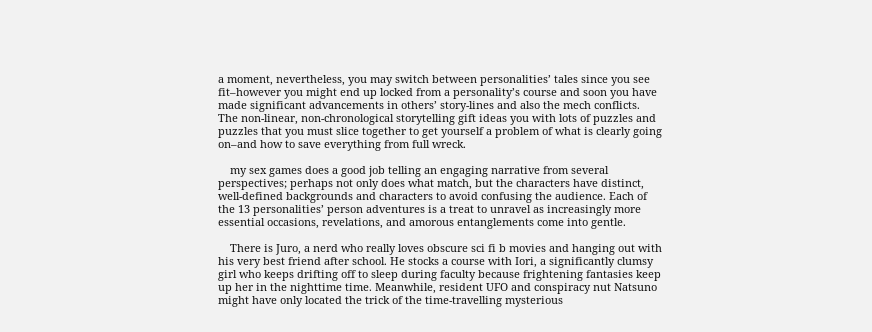a moment, nevertheless, you may switch between personalities’ tales since you see fit–however you might end up locked from a personality’s course and soon you have made significant advancements in others’ story-lines and also the mech conflicts. The non-linear, non-chronological storytelling gift ideas you with lots of puzzles and puzzles that you must slice together to get yourself a problem of what is clearly going on–and how to save everything from full wreck.

    my sex games does a good job telling an engaging narrative from several perspectives; perhaps not only does what match, but the characters have distinct, well-defined backgrounds and characters to avoid confusing the audience. Each of the 13 personalities’ person adventures is a treat to unravel as increasingly more essential occasions, revelations, and amorous entanglements come into gentle.

    There is Juro, a nerd who really loves obscure sci fi b movies and hanging out with his very best friend after school. He stocks a course with Iori, a significantly clumsy girl who keeps drifting off to sleep during faculty because frightening fantasies keep up her in the nighttime time. Meanwhile, resident UFO and conspiracy nut Natsuno might have only located the trick of the time-travelling mysterious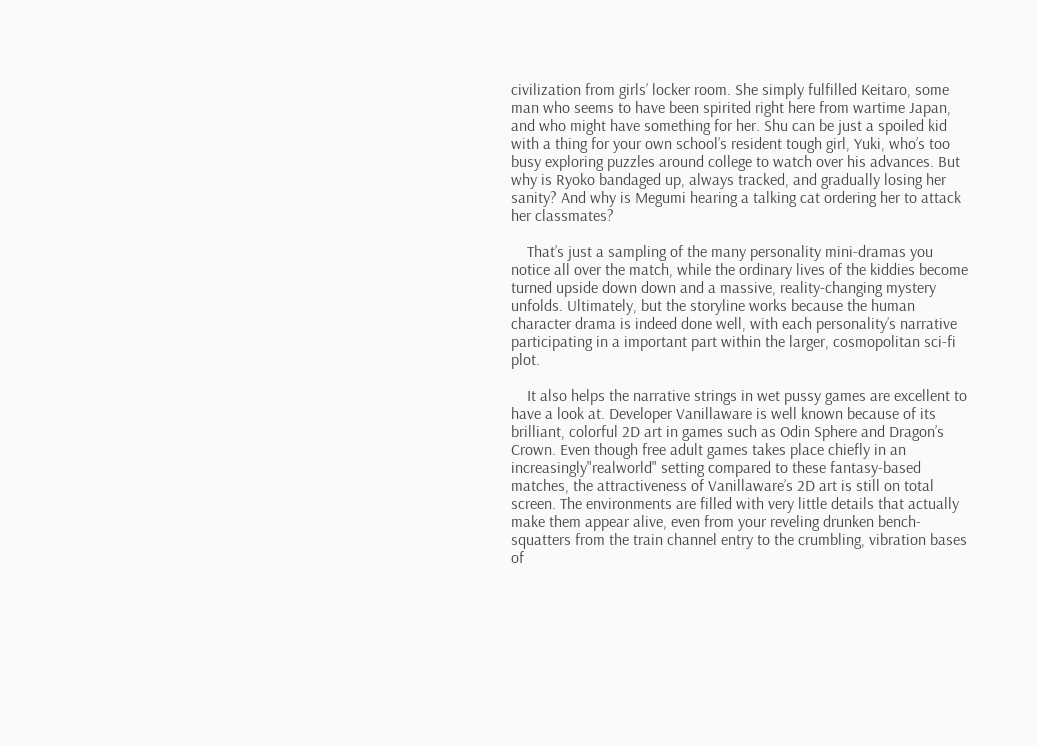civilization from girls’ locker room. She simply fulfilled Keitaro, some man who seems to have been spirited right here from wartime Japan, and who might have something for her. Shu can be just a spoiled kid with a thing for your own school’s resident tough girl, Yuki, who’s too busy exploring puzzles around college to watch over his advances. But why is Ryoko bandaged up, always tracked, and gradually losing her sanity? And why is Megumi hearing a talking cat ordering her to attack her classmates?

    That’s just a sampling of the many personality mini-dramas you notice all over the match, while the ordinary lives of the kiddies become turned upside down down and a massive, reality-changing mystery unfolds. Ultimately, but the storyline works because the human character drama is indeed done well, with each personality’s narrative participating in a important part within the larger, cosmopolitan sci-fi plot.

    It also helps the narrative strings in wet pussy games are excellent to have a look at. Developer Vanillaware is well known because of its brilliant, colorful 2D art in games such as Odin Sphere and Dragon’s Crown. Even though free adult games takes place chiefly in an increasingly"realworld" setting compared to these fantasy-based matches, the attractiveness of Vanillaware’s 2D art is still on total screen. The environments are filled with very little details that actually make them appear alive, even from your reveling drunken bench-squatters from the train channel entry to the crumbling, vibration bases of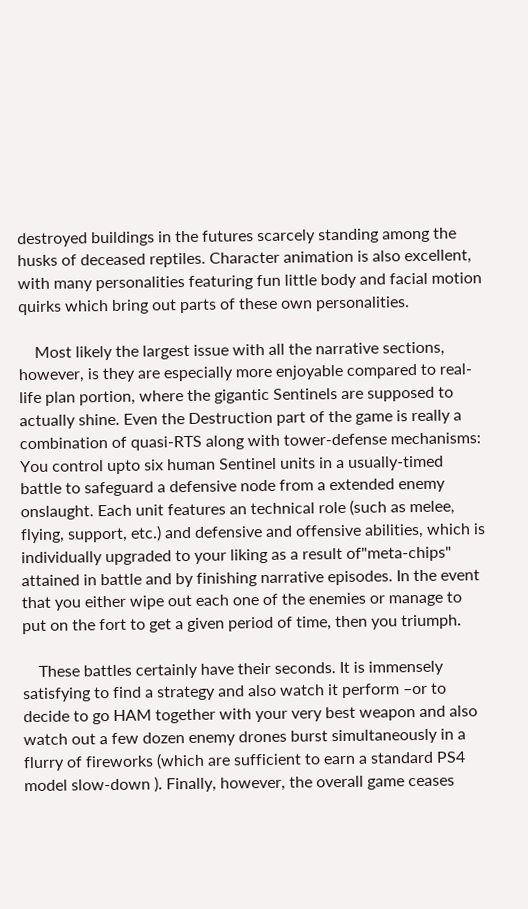destroyed buildings in the futures scarcely standing among the husks of deceased reptiles. Character animation is also excellent, with many personalities featuring fun little body and facial motion quirks which bring out parts of these own personalities.

    Most likely the largest issue with all the narrative sections, however, is they are especially more enjoyable compared to real-life plan portion, where the gigantic Sentinels are supposed to actually shine. Even the Destruction part of the game is really a combination of quasi-RTS along with tower-defense mechanisms: You control upto six human Sentinel units in a usually-timed battle to safeguard a defensive node from a extended enemy onslaught. Each unit features an technical role (such as melee, flying, support, etc.) and defensive and offensive abilities, which is individually upgraded to your liking as a result of"meta-chips" attained in battle and by finishing narrative episodes. In the event that you either wipe out each one of the enemies or manage to put on the fort to get a given period of time, then you triumph.

    These battles certainly have their seconds. It is immensely satisfying to find a strategy and also watch it perform –or to decide to go HAM together with your very best weapon and also watch out a few dozen enemy drones burst simultaneously in a flurry of fireworks (which are sufficient to earn a standard PS4 model slow-down ). Finally, however, the overall game ceases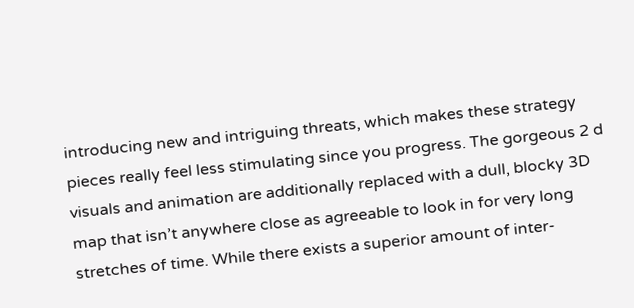introducing new and intriguing threats, which makes these strategy pieces really feel less stimulating since you progress. The gorgeous 2 d visuals and animation are additionally replaced with a dull, blocky 3D map that isn’t anywhere close as agreeable to look in for very long stretches of time. While there exists a superior amount of inter-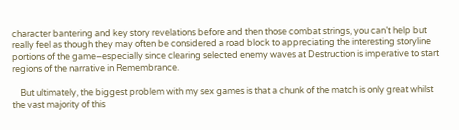character bantering and key story revelations before and then those combat strings, you can’t help but really feel as though they may often be considered a road block to appreciating the interesting storyline portions of the game–especially since clearing selected enemy waves at Destruction is imperative to start regions of the narrative in Remembrance.

    But ultimately, the biggest problem with my sex games is that a chunk of the match is only great whilst the vast majority of this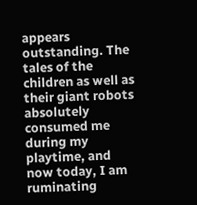appears outstanding. The tales of the children as well as their giant robots absolutely consumed me during my playtime, and now today, I am ruminating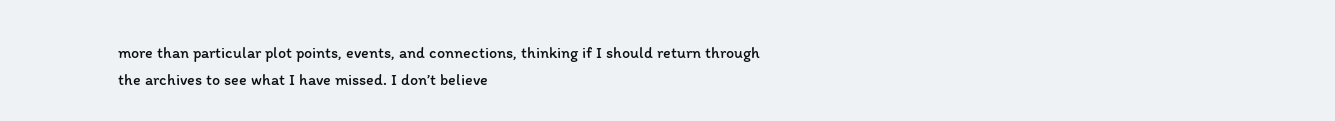more than particular plot points, events, and connections, thinking if I should return through the archives to see what I have missed. I don’t believe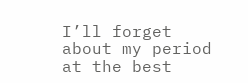I’ll forget about my period at the best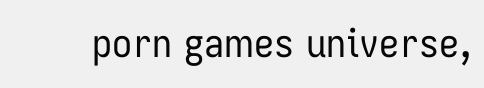porn games universe,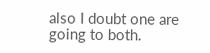also I doubt one are going to both.